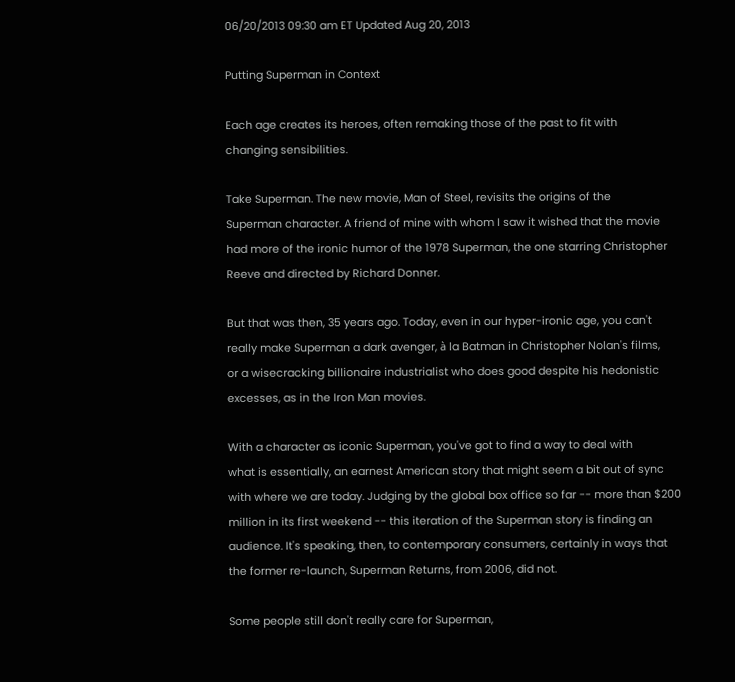06/20/2013 09:30 am ET Updated Aug 20, 2013

Putting Superman in Context

Each age creates its heroes, often remaking those of the past to fit with
changing sensibilities.

Take Superman. The new movie, Man of Steel, revisits the origins of the
Superman character. A friend of mine with whom I saw it wished that the movie
had more of the ironic humor of the 1978 Superman, the one starring Christopher
Reeve and directed by Richard Donner.

But that was then, 35 years ago. Today, even in our hyper-ironic age, you can't
really make Superman a dark avenger, à la Batman in Christopher Nolan's films,
or a wisecracking billionaire industrialist who does good despite his hedonistic
excesses, as in the Iron Man movies.

With a character as iconic Superman, you've got to find a way to deal with
what is essentially, an earnest American story that might seem a bit out of sync
with where we are today. Judging by the global box office so far -- more than $200
million in its first weekend -- this iteration of the Superman story is finding an
audience. It's speaking, then, to contemporary consumers, certainly in ways that
the former re-launch, Superman Returns, from 2006, did not.

Some people still don't really care for Superman,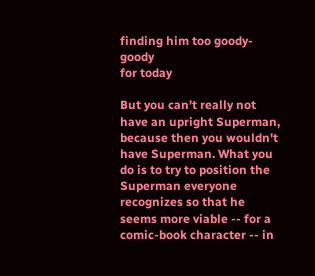finding him too goody-goody
for today

But you can't really not have an upright Superman, because then you wouldn't
have Superman. What you do is to try to position the Superman everyone
recognizes so that he seems more viable -- for a comic-book character -- in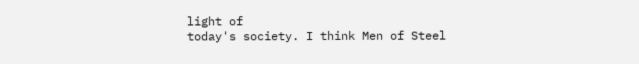light of
today's society. I think Men of Steel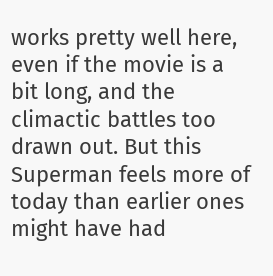works pretty well here, even if the movie is a
bit long, and the climactic battles too drawn out. But this Superman feels more of
today than earlier ones might have had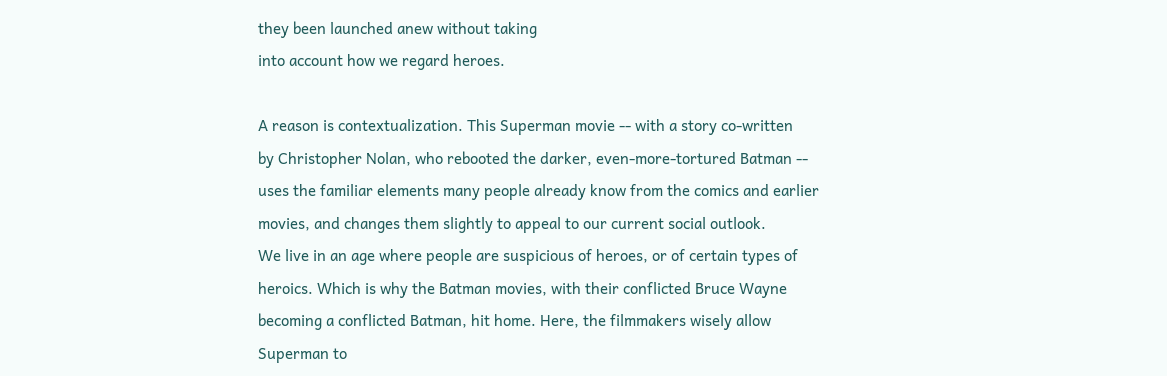they been launched anew without taking
into account how we regard heroes.

A reason is contextualization. This Superman movie -- with a story co-written
by Christopher Nolan, who rebooted the darker, even-more-tortured Batman --
uses the familiar elements many people already know from the comics and earlier
movies, and changes them slightly to appeal to our current social outlook.
We live in an age where people are suspicious of heroes, or of certain types of
heroics. Which is why the Batman movies, with their conflicted Bruce Wayne
becoming a conflicted Batman, hit home. Here, the filmmakers wisely allow
Superman to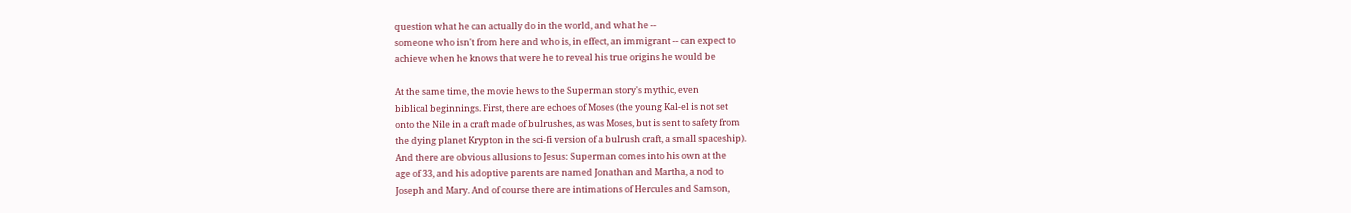question what he can actually do in the world, and what he --
someone who isn't from here and who is, in effect, an immigrant -- can expect to
achieve when he knows that were he to reveal his true origins he would be

At the same time, the movie hews to the Superman story's mythic, even
biblical beginnings. First, there are echoes of Moses (the young Kal-el is not set
onto the Nile in a craft made of bulrushes, as was Moses, but is sent to safety from
the dying planet Krypton in the sci-fi version of a bulrush craft, a small spaceship).
And there are obvious allusions to Jesus: Superman comes into his own at the
age of 33, and his adoptive parents are named Jonathan and Martha, a nod to
Joseph and Mary. And of course there are intimations of Hercules and Samson,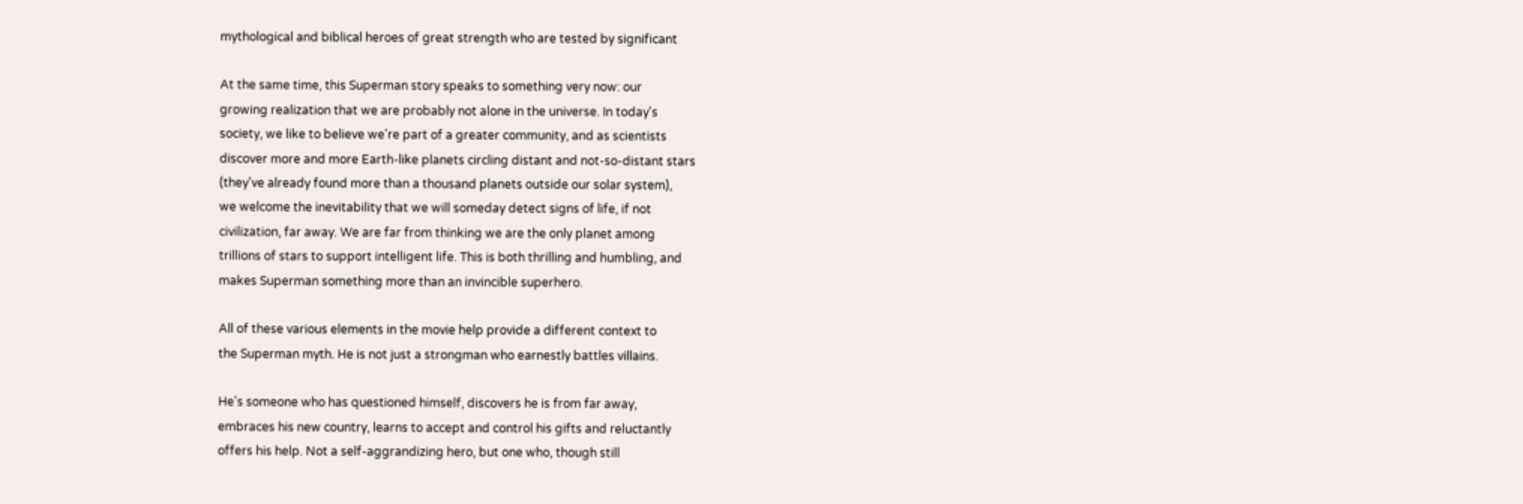mythological and biblical heroes of great strength who are tested by significant

At the same time, this Superman story speaks to something very now: our
growing realization that we are probably not alone in the universe. In today's
society, we like to believe we're part of a greater community, and as scientists
discover more and more Earth-like planets circling distant and not-so-distant stars
(they've already found more than a thousand planets outside our solar system),
we welcome the inevitability that we will someday detect signs of life, if not
civilization, far away. We are far from thinking we are the only planet among
trillions of stars to support intelligent life. This is both thrilling and humbling, and
makes Superman something more than an invincible superhero.

All of these various elements in the movie help provide a different context to
the Superman myth. He is not just a strongman who earnestly battles villains.

He's someone who has questioned himself, discovers he is from far away,
embraces his new country, learns to accept and control his gifts and reluctantly
offers his help. Not a self-aggrandizing hero, but one who, though still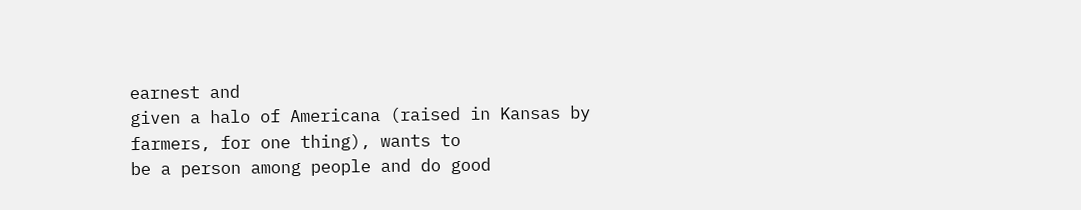earnest and
given a halo of Americana (raised in Kansas by farmers, for one thing), wants to
be a person among people and do good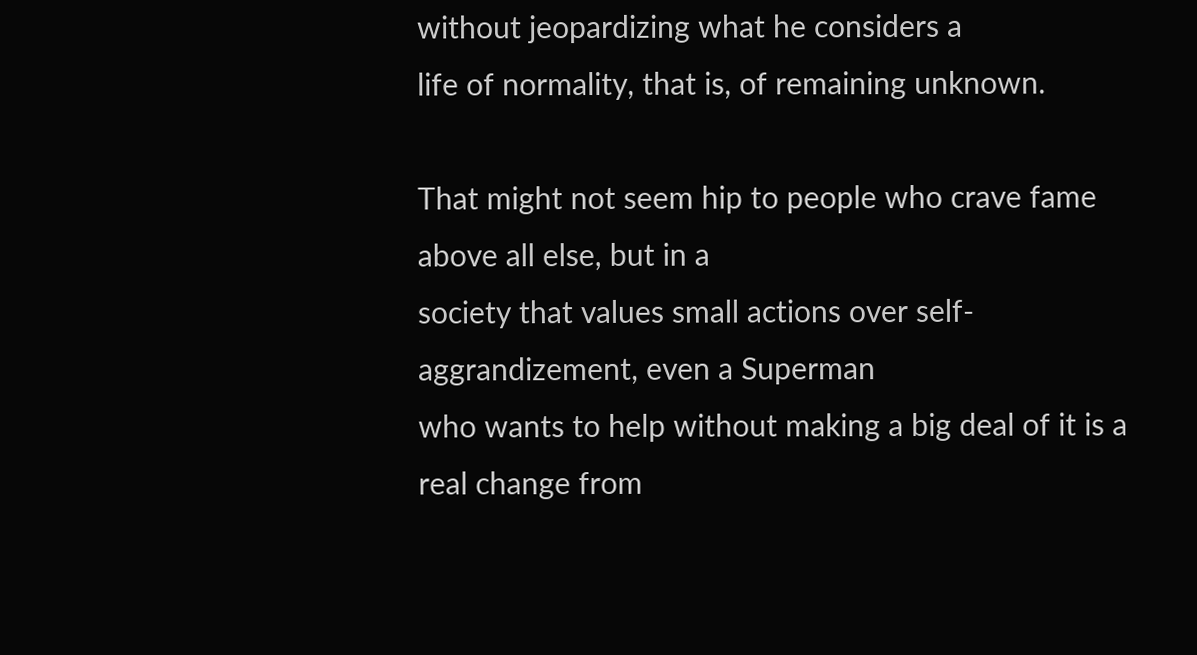without jeopardizing what he considers a
life of normality, that is, of remaining unknown.

That might not seem hip to people who crave fame above all else, but in a
society that values small actions over self-aggrandizement, even a Superman
who wants to help without making a big deal of it is a real change from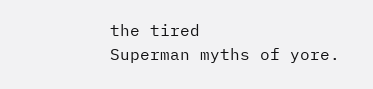the tired
Superman myths of yore.